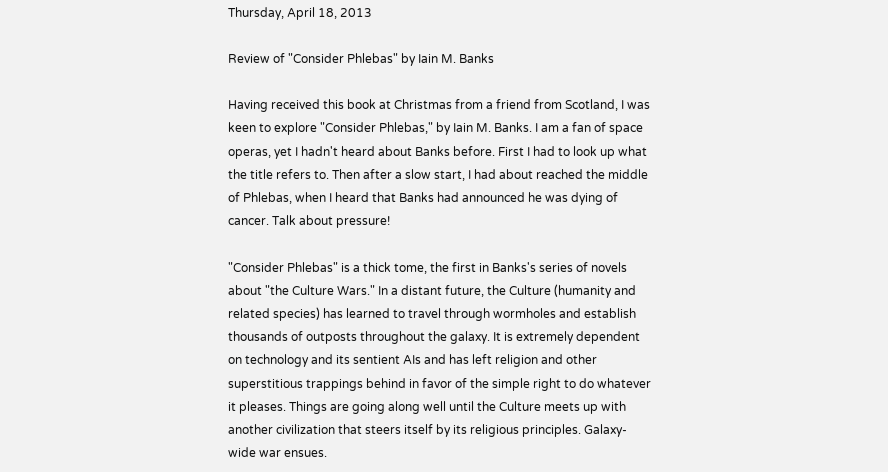Thursday, April 18, 2013

Review of "Consider Phlebas" by Iain M. Banks

Having received this book at Christmas from a friend from Scotland, I was keen to explore "Consider Phlebas," by Iain M. Banks. I am a fan of space operas, yet I hadn't heard about Banks before. First I had to look up what the title refers to. Then after a slow start, I had about reached the middle of Phlebas, when I heard that Banks had announced he was dying of cancer. Talk about pressure!

"Consider Phlebas" is a thick tome, the first in Banks's series of novels about "the Culture Wars." In a distant future, the Culture (humanity and related species) has learned to travel through wormholes and establish thousands of outposts throughout the galaxy. It is extremely dependent on technology and its sentient AIs and has left religion and other superstitious trappings behind in favor of the simple right to do whatever it pleases. Things are going along well until the Culture meets up with another civilization that steers itself by its religious principles. Galaxy-wide war ensues.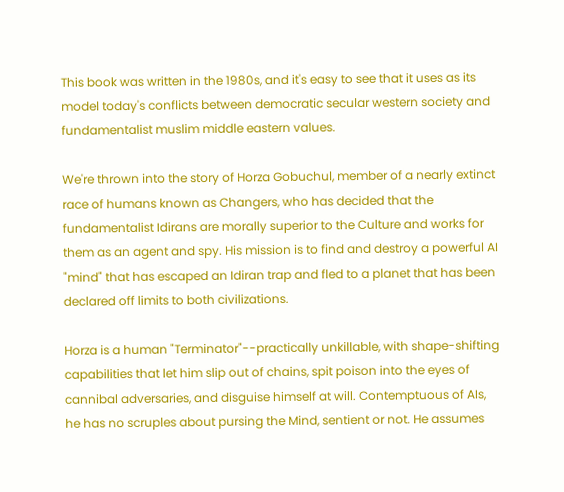This book was written in the 1980s, and it's easy to see that it uses as its model today's conflicts between democratic secular western society and fundamentalist muslim middle eastern values.

We're thrown into the story of Horza Gobuchul, member of a nearly extinct race of humans known as Changers, who has decided that the fundamentalist Idirans are morally superior to the Culture and works for them as an agent and spy. His mission is to find and destroy a powerful AI "mind" that has escaped an Idiran trap and fled to a planet that has been declared off limits to both civilizations.

Horza is a human "Terminator"--practically unkillable, with shape-shifting capabilities that let him slip out of chains, spit poison into the eyes of cannibal adversaries, and disguise himself at will. Contemptuous of AIs, he has no scruples about pursing the Mind, sentient or not. He assumes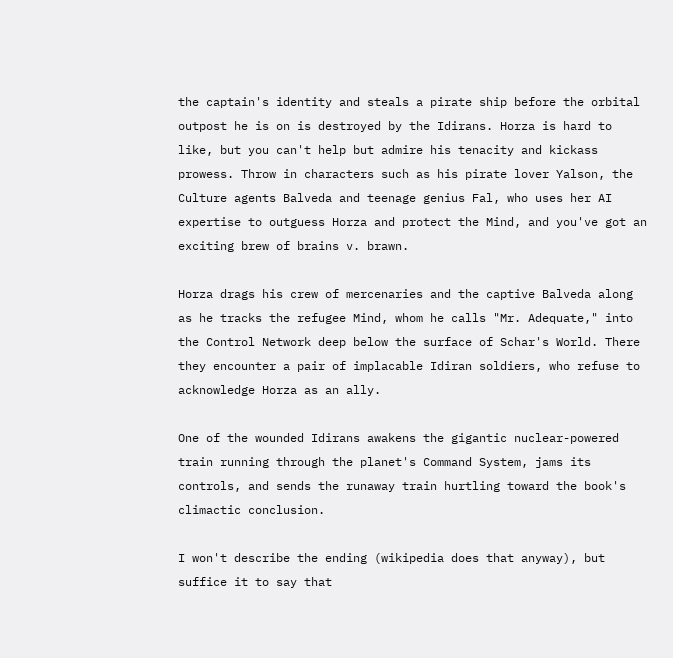the captain's identity and steals a pirate ship before the orbital outpost he is on is destroyed by the Idirans. Horza is hard to like, but you can't help but admire his tenacity and kickass prowess. Throw in characters such as his pirate lover Yalson, the Culture agents Balveda and teenage genius Fal, who uses her AI expertise to outguess Horza and protect the Mind, and you've got an exciting brew of brains v. brawn.

Horza drags his crew of mercenaries and the captive Balveda along as he tracks the refugee Mind, whom he calls "Mr. Adequate," into the Control Network deep below the surface of Schar's World. There they encounter a pair of implacable Idiran soldiers, who refuse to acknowledge Horza as an ally.

One of the wounded Idirans awakens the gigantic nuclear-powered train running through the planet's Command System, jams its controls, and sends the runaway train hurtling toward the book's climactic conclusion.

I won't describe the ending (wikipedia does that anyway), but suffice it to say that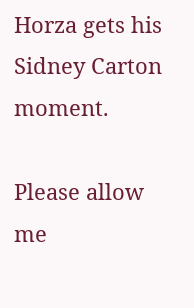Horza gets his Sidney Carton moment.

Please allow me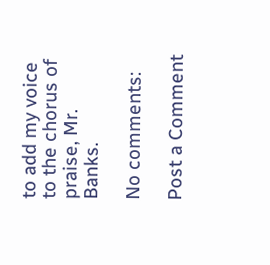to add my voice to the chorus of praise, Mr. Banks.

No comments:

Post a Comment